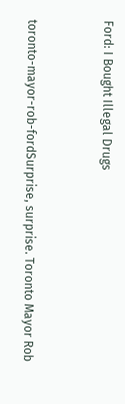Ford: I Bought Illegal Drugs


toronto-mayor-rob-fordSurprise, surprise. Toronto Mayor Rob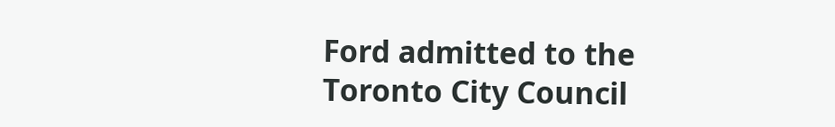Ford admitted to the Toronto City Council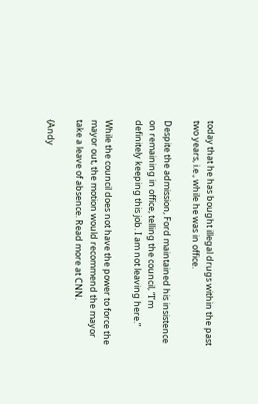today that he has bought illegal drugs within the past two years, i.e., while he was in office.

Despite the admission, Ford maintained his insistence on remaining in office, telling the council, “I’m definitely keeping this job. I am not leaving here.”

While the council does not have the power to force the mayor out, the motion would recommend the mayor take a leave of absence. Read more at CNN.

{Andy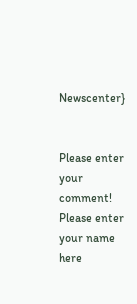Newscenter}


Please enter your comment!
Please enter your name here